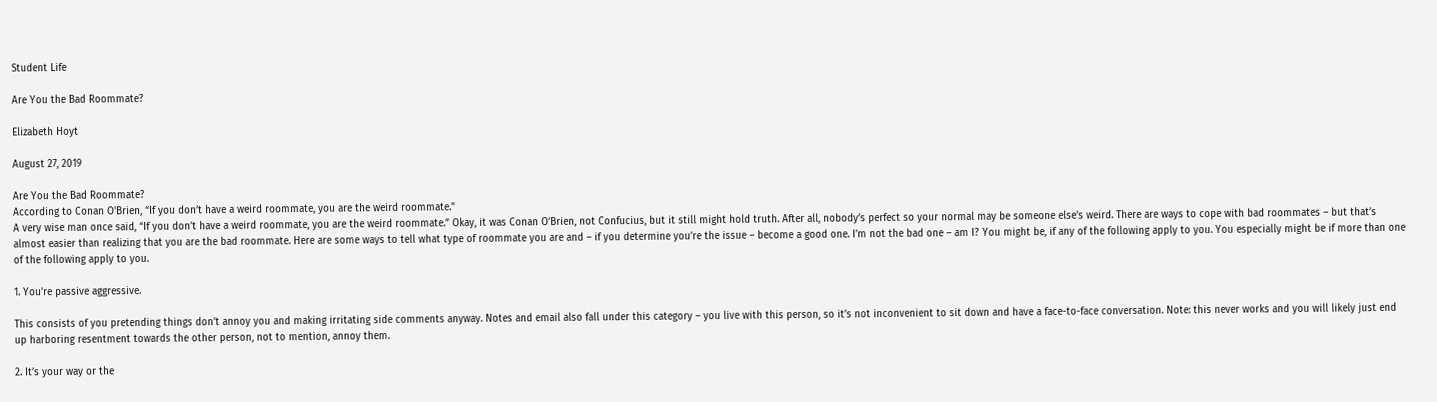Student Life

Are You the Bad Roommate?

Elizabeth Hoyt

August 27, 2019

Are You the Bad Roommate?
According to Conan O'Brien, “If you don’t have a weird roommate, you are the weird roommate."
A very wise man once said, “If you don’t have a weird roommate, you are the weird roommate.” Okay, it was Conan O’Brien, not Confucius, but it still might hold truth. After all, nobody’s perfect so your normal may be someone else’s weird. There are ways to cope with bad roommates – but that’s almost easier than realizing that you are the bad roommate. Here are some ways to tell what type of roommate you are and – if you determine you’re the issue – become a good one. I’m not the bad one – am I? You might be, if any of the following apply to you. You especially might be if more than one of the following apply to you.

1. You’re passive aggressive.

This consists of you pretending things don’t annoy you and making irritating side comments anyway. Notes and email also fall under this category – you live with this person, so it’s not inconvenient to sit down and have a face-to-face conversation. Note: this never works and you will likely just end up harboring resentment towards the other person, not to mention, annoy them.

2. It’s your way or the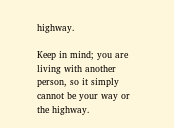highway.

Keep in mind; you are living with another person, so it simply cannot be your way or the highway.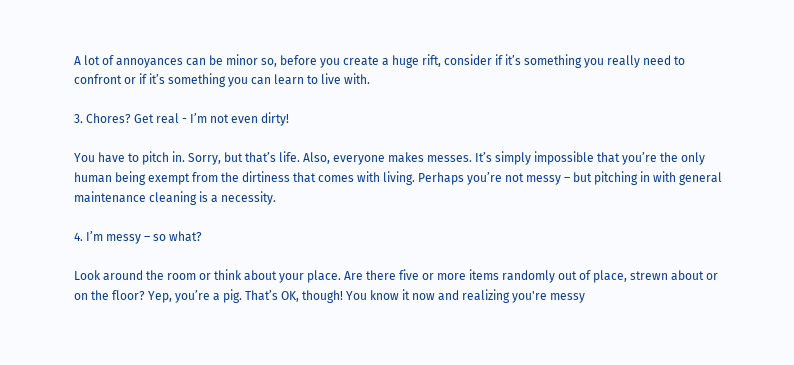A lot of annoyances can be minor so, before you create a huge rift, consider if it’s something you really need to confront or if it’s something you can learn to live with.

3. Chores? Get real - I’m not even dirty!

You have to pitch in. Sorry, but that’s life. Also, everyone makes messes. It’s simply impossible that you’re the only human being exempt from the dirtiness that comes with living. Perhaps you’re not messy – but pitching in with general maintenance cleaning is a necessity.

4. I’m messy – so what?

Look around the room or think about your place. Are there five or more items randomly out of place, strewn about or on the floor? Yep, you’re a pig. That’s OK, though! You know it now and realizing you're messy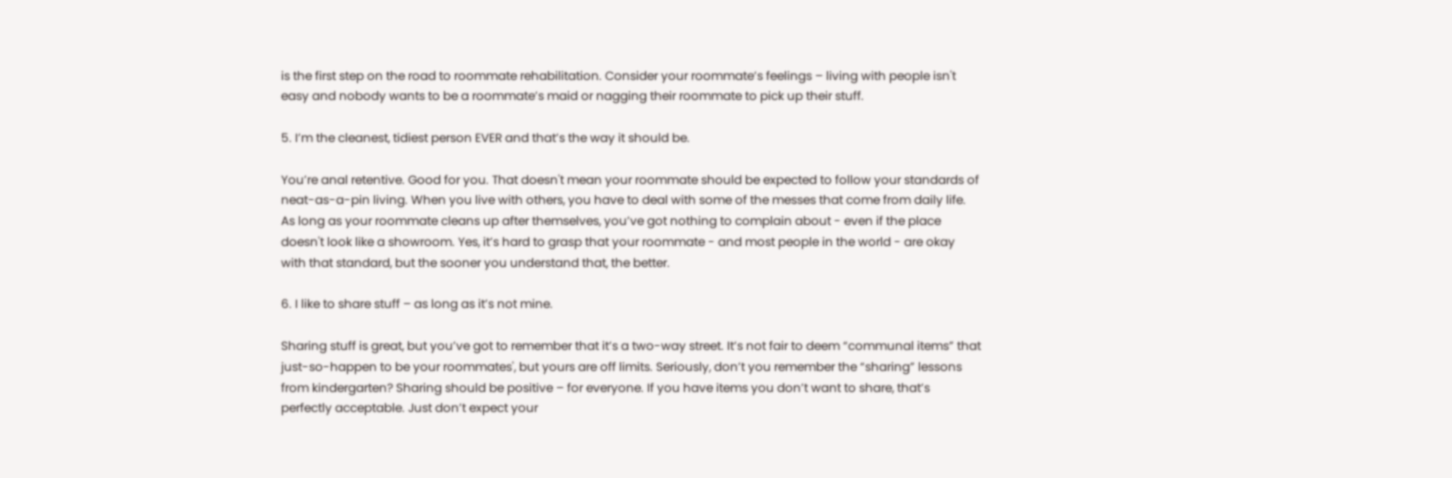is the first step on the road to roommate rehabilitation. Consider your roommate’s feelings – living with people isn't easy and nobody wants to be a roommate’s maid or nagging their roommate to pick up their stuff.

5. I’m the cleanest, tidiest person EVER and that’s the way it should be.

You’re anal retentive. Good for you. That doesn't mean your roommate should be expected to follow your standards of neat-as-a-pin living. When you live with others, you have to deal with some of the messes that come from daily life. As long as your roommate cleans up after themselves, you’ve got nothing to complain about - even if the place doesn't look like a showroom. Yes, it’s hard to grasp that your roommate - and most people in the world - are okay with that standard, but the sooner you understand that, the better.

6. I like to share stuff – as long as it’s not mine.

Sharing stuff is great, but you’ve got to remember that it’s a two-way street. It’s not fair to deem “communal items” that just-so-happen to be your roommates', but yours are off limits. Seriously, don’t you remember the “sharing” lessons from kindergarten? Sharing should be positive – for everyone. If you have items you don’t want to share, that’s perfectly acceptable. Just don’t expect your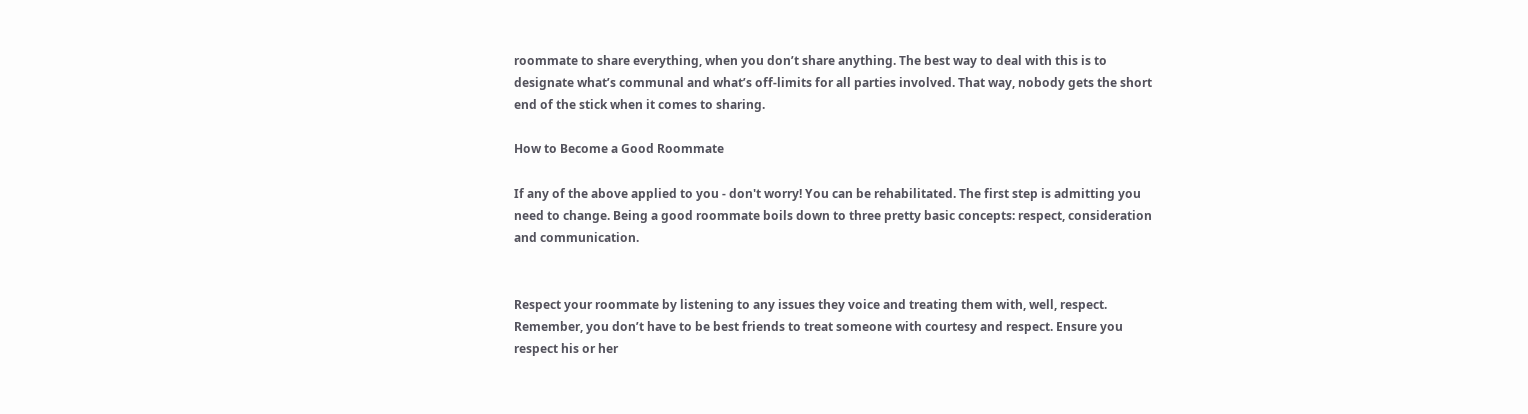roommate to share everything, when you don’t share anything. The best way to deal with this is to designate what’s communal and what’s off-limits for all parties involved. That way, nobody gets the short end of the stick when it comes to sharing.

How to Become a Good Roommate

If any of the above applied to you - don't worry! You can be rehabilitated. The first step is admitting you need to change. Being a good roommate boils down to three pretty basic concepts: respect, consideration and communication.


Respect your roommate by listening to any issues they voice and treating them with, well, respect. Remember, you don’t have to be best friends to treat someone with courtesy and respect. Ensure you respect his or her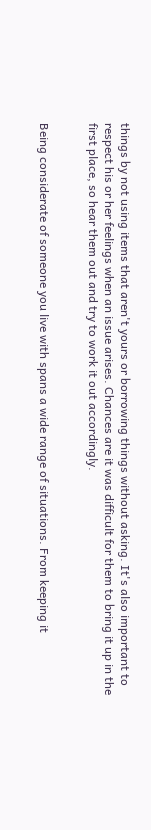things by not using items that aren't yours or borrowing things without asking. It's also important to respect his or her feelings when an issue arises. Chances are it was difficult for them to bring it up in the first place, so hear them out and try to work it out accordingly.


Being considerate of someone you live with spans a wide range of situations. From keeping it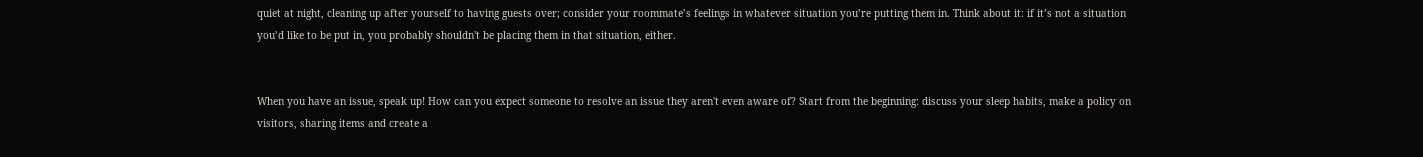quiet at night, cleaning up after yourself to having guests over; consider your roommate’s feelings in whatever situation you’re putting them in. Think about it: if it’s not a situation you’d like to be put in, you probably shouldn't be placing them in that situation, either.


When you have an issue, speak up! How can you expect someone to resolve an issue they aren't even aware of? Start from the beginning: discuss your sleep habits, make a policy on visitors, sharing items and create a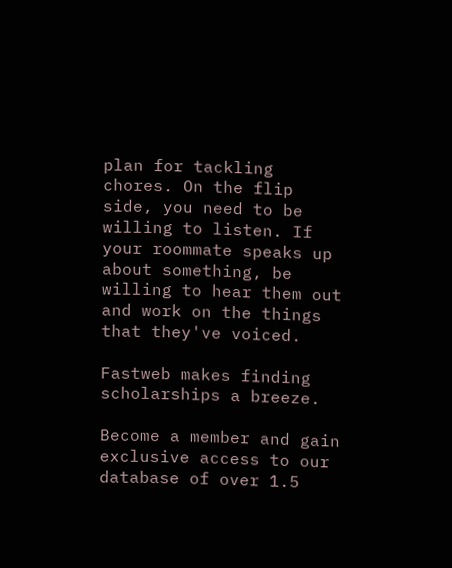plan for tackling chores. On the flip side, you need to be willing to listen. If your roommate speaks up about something, be willing to hear them out and work on the things that they've voiced.

Fastweb makes finding scholarships a breeze.

Become a member and gain exclusive access to our database of over 1.5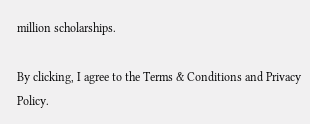million scholarships.

By clicking, I agree to the Terms & Conditions and Privacy Policy.